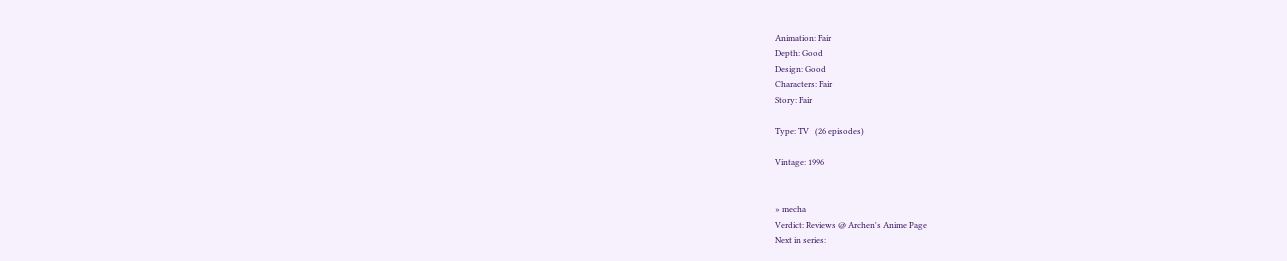Animation: Fair
Depth: Good
Design: Good
Characters: Fair
Story: Fair

Type: TV   (26 episodes)

Vintage: 1996


» mecha
Verdict: Reviews @ Archen's Anime Page
Next in series: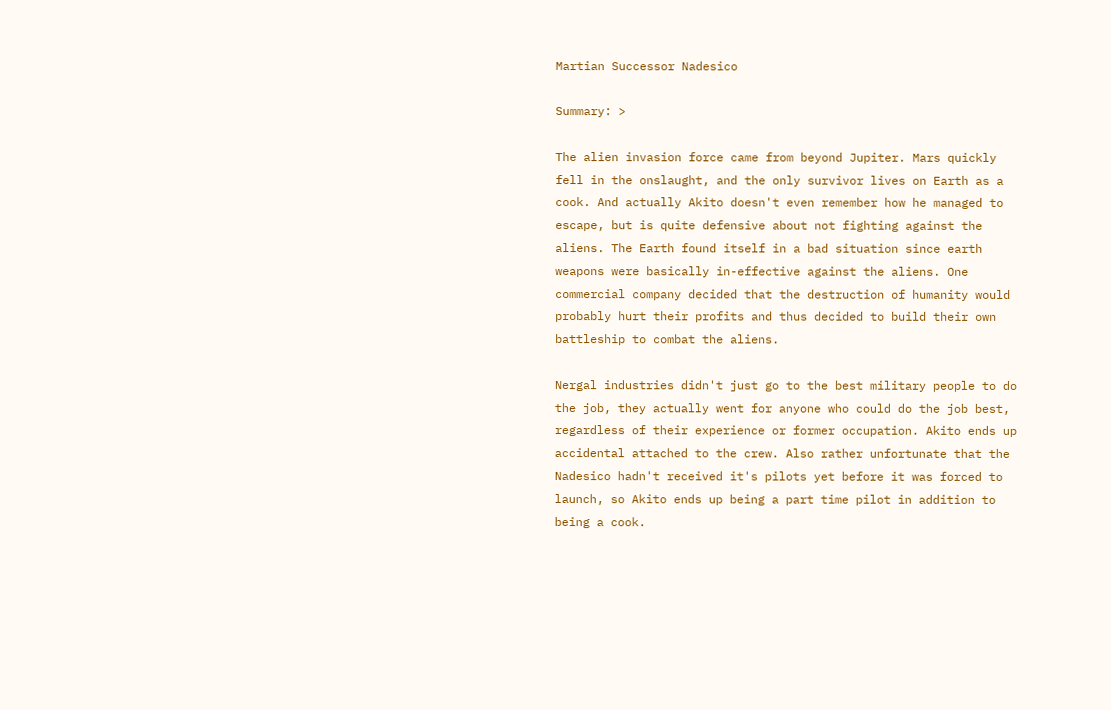Martian Successor Nadesico

Summary: >

The alien invasion force came from beyond Jupiter. Mars quickly fell in the onslaught, and the only survivor lives on Earth as a cook. And actually Akito doesn't even remember how he managed to escape, but is quite defensive about not fighting against the aliens. The Earth found itself in a bad situation since earth weapons were basically in-effective against the aliens. One commercial company decided that the destruction of humanity would probably hurt their profits and thus decided to build their own battleship to combat the aliens.

Nergal industries didn't just go to the best military people to do the job, they actually went for anyone who could do the job best, regardless of their experience or former occupation. Akito ends up accidental attached to the crew. Also rather unfortunate that the Nadesico hadn't received it's pilots yet before it was forced to launch, so Akito ends up being a part time pilot in addition to being a cook.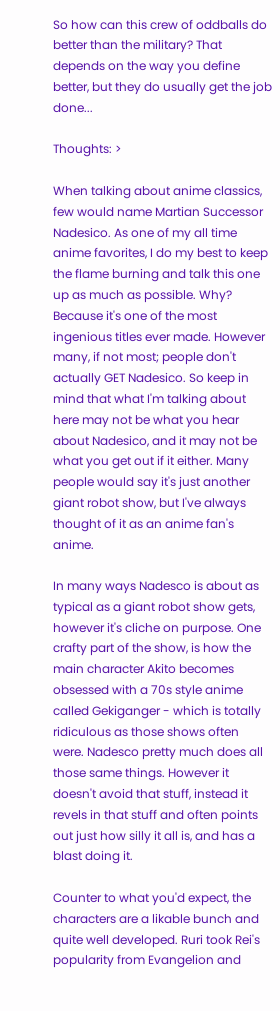So how can this crew of oddballs do better than the military? That depends on the way you define better, but they do usually get the job done...

Thoughts: >

When talking about anime classics, few would name Martian Successor Nadesico. As one of my all time anime favorites, I do my best to keep the flame burning and talk this one up as much as possible. Why? Because it's one of the most ingenious titles ever made. However many, if not most; people don't actually GET Nadesico. So keep in mind that what I'm talking about here may not be what you hear about Nadesico, and it may not be what you get out if it either. Many people would say it's just another giant robot show, but I've always thought of it as an anime fan's anime.

In many ways Nadesco is about as typical as a giant robot show gets, however it's cliche on purpose. One crafty part of the show, is how the main character Akito becomes obsessed with a 70s style anime called Gekiganger - which is totally ridiculous as those shows often were. Nadesco pretty much does all those same things. However it doesn't avoid that stuff, instead it revels in that stuff and often points out just how silly it all is, and has a blast doing it.

Counter to what you'd expect, the characters are a likable bunch and quite well developed. Ruri took Rei's popularity from Evangelion and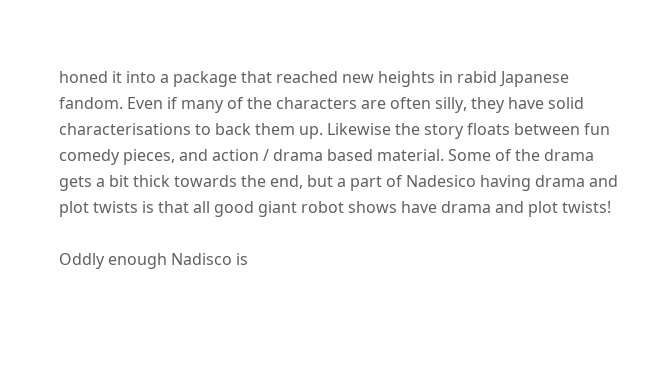honed it into a package that reached new heights in rabid Japanese fandom. Even if many of the characters are often silly, they have solid characterisations to back them up. Likewise the story floats between fun comedy pieces, and action / drama based material. Some of the drama gets a bit thick towards the end, but a part of Nadesico having drama and plot twists is that all good giant robot shows have drama and plot twists!

Oddly enough Nadisco is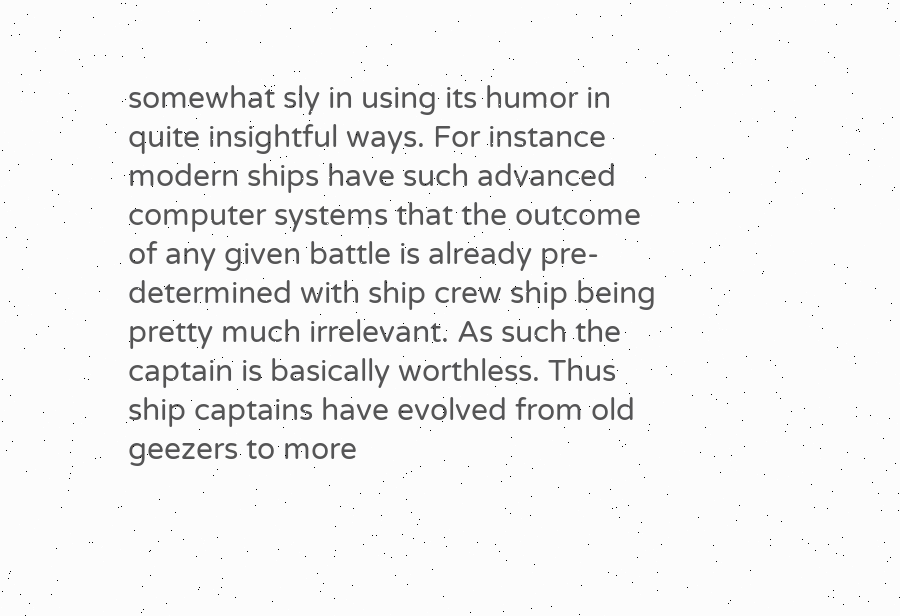somewhat sly in using its humor in quite insightful ways. For instance modern ships have such advanced computer systems that the outcome of any given battle is already pre-determined with ship crew ship being pretty much irrelevant. As such the captain is basically worthless. Thus ship captains have evolved from old geezers to more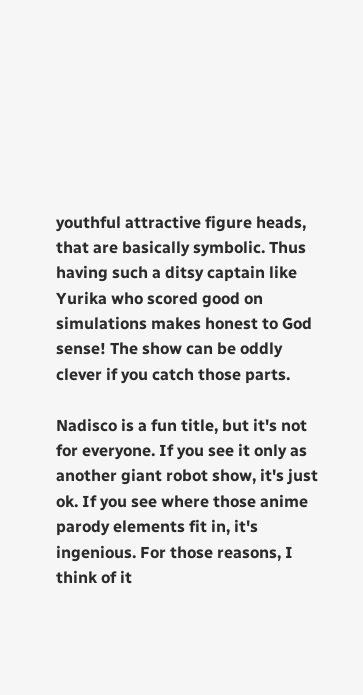youthful attractive figure heads, that are basically symbolic. Thus having such a ditsy captain like Yurika who scored good on simulations makes honest to God sense! The show can be oddly clever if you catch those parts.

Nadisco is a fun title, but it's not for everyone. If you see it only as another giant robot show, it's just ok. If you see where those anime parody elements fit in, it's ingenious. For those reasons, I think of it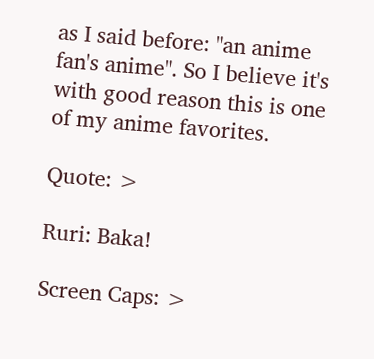as I said before: "an anime fan's anime". So I believe it's with good reason this is one of my anime favorites.

Quote: >

Ruri: Baka!

Screen Caps: >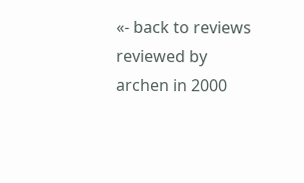«- back to reviews
reviewed by archen in 2000